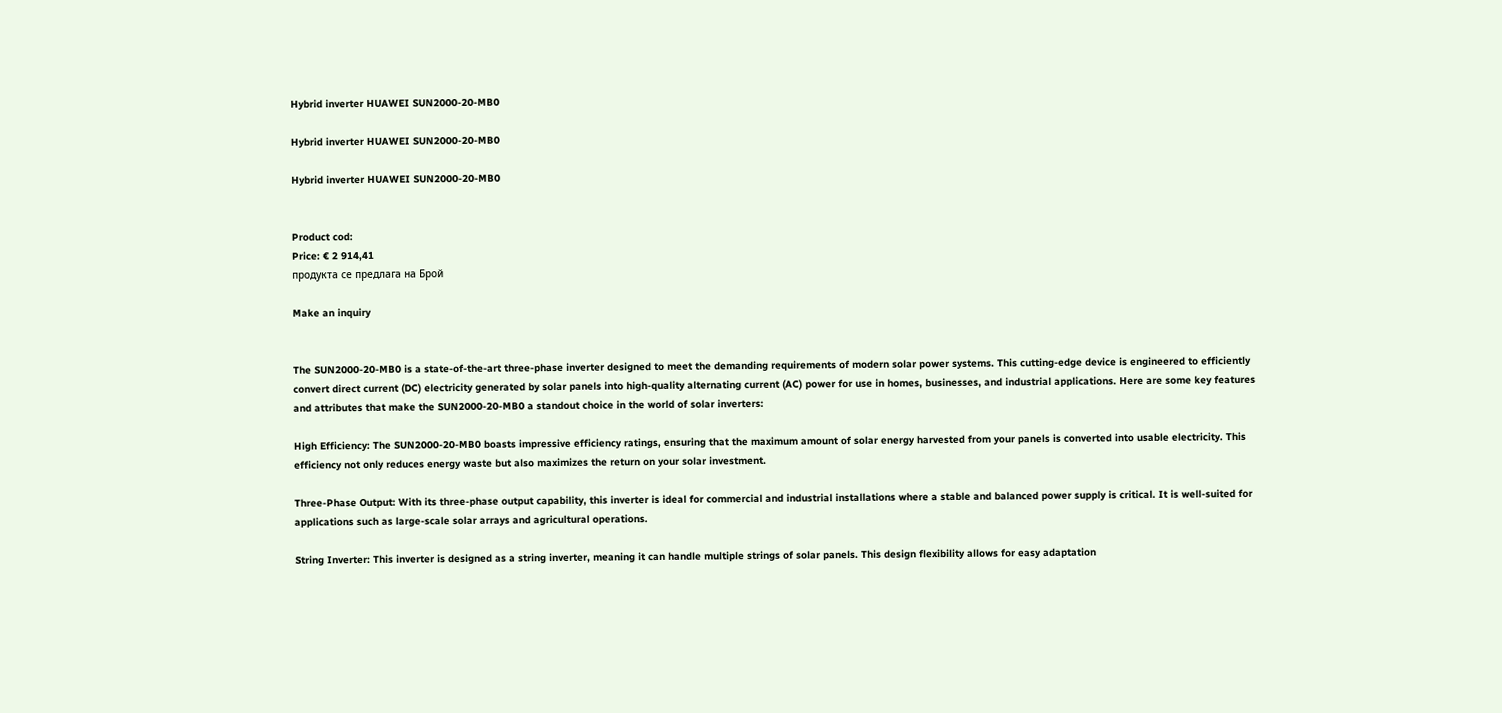Hybrid inverter HUAWEI SUN2000-20-MB0

Hybrid inverter HUAWEI SUN2000-20-MB0

Hybrid inverter HUAWEI SUN2000-20-MB0


Product cod:
Price: € 2 914,41
продукта се предлага на Брой

Make an inquiry


The SUN2000-20-MB0 is a state-of-the-art three-phase inverter designed to meet the demanding requirements of modern solar power systems. This cutting-edge device is engineered to efficiently convert direct current (DC) electricity generated by solar panels into high-quality alternating current (AC) power for use in homes, businesses, and industrial applications. Here are some key features and attributes that make the SUN2000-20-MB0 a standout choice in the world of solar inverters:

High Efficiency: The SUN2000-20-MB0 boasts impressive efficiency ratings, ensuring that the maximum amount of solar energy harvested from your panels is converted into usable electricity. This efficiency not only reduces energy waste but also maximizes the return on your solar investment.

Three-Phase Output: With its three-phase output capability, this inverter is ideal for commercial and industrial installations where a stable and balanced power supply is critical. It is well-suited for applications such as large-scale solar arrays and agricultural operations.

String Inverter: This inverter is designed as a string inverter, meaning it can handle multiple strings of solar panels. This design flexibility allows for easy adaptation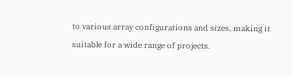to various array configurations and sizes, making it suitable for a wide range of projects.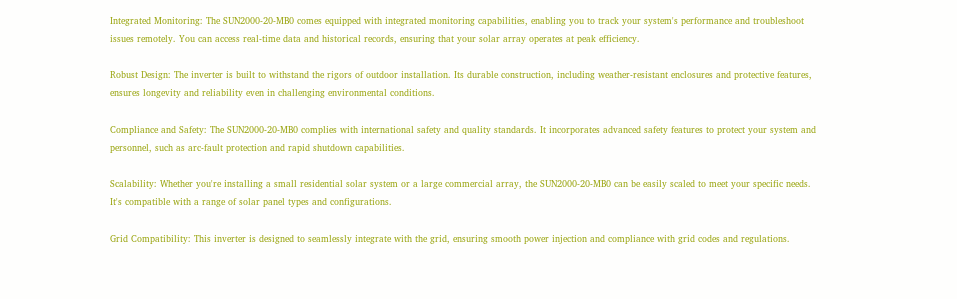Integrated Monitoring: The SUN2000-20-MB0 comes equipped with integrated monitoring capabilities, enabling you to track your system's performance and troubleshoot issues remotely. You can access real-time data and historical records, ensuring that your solar array operates at peak efficiency.

Robust Design: The inverter is built to withstand the rigors of outdoor installation. Its durable construction, including weather-resistant enclosures and protective features, ensures longevity and reliability even in challenging environmental conditions.

Compliance and Safety: The SUN2000-20-MB0 complies with international safety and quality standards. It incorporates advanced safety features to protect your system and personnel, such as arc-fault protection and rapid shutdown capabilities.

Scalability: Whether you're installing a small residential solar system or a large commercial array, the SUN2000-20-MB0 can be easily scaled to meet your specific needs. It's compatible with a range of solar panel types and configurations.

Grid Compatibility: This inverter is designed to seamlessly integrate with the grid, ensuring smooth power injection and compliance with grid codes and regulations.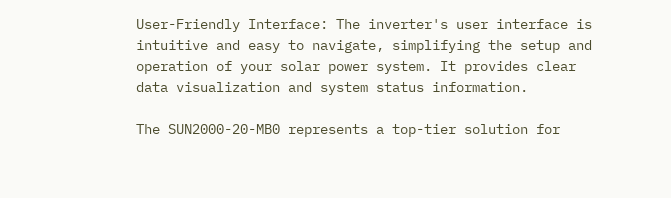User-Friendly Interface: The inverter's user interface is intuitive and easy to navigate, simplifying the setup and operation of your solar power system. It provides clear data visualization and system status information.

The SUN2000-20-MB0 represents a top-tier solution for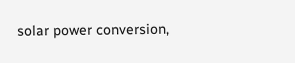solar power conversion,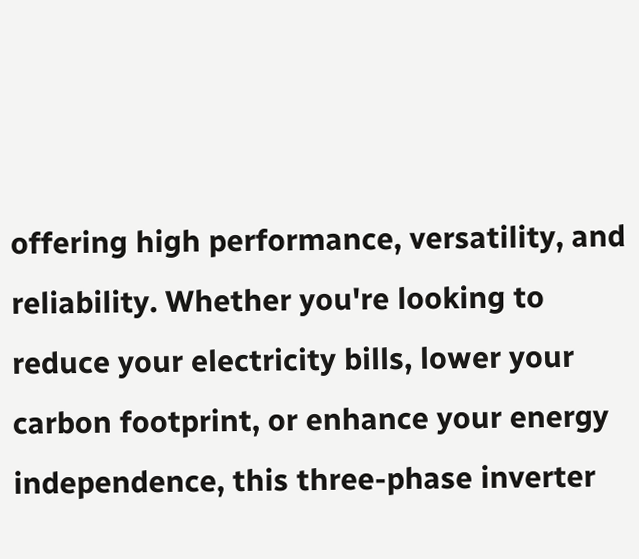offering high performance, versatility, and reliability. Whether you're looking to reduce your electricity bills, lower your carbon footprint, or enhance your energy independence, this three-phase inverter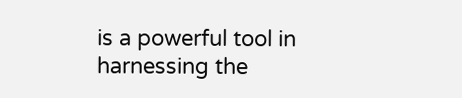is a powerful tool in harnessing the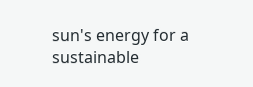sun's energy for a sustainable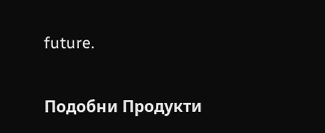future.


Подобни Продукти